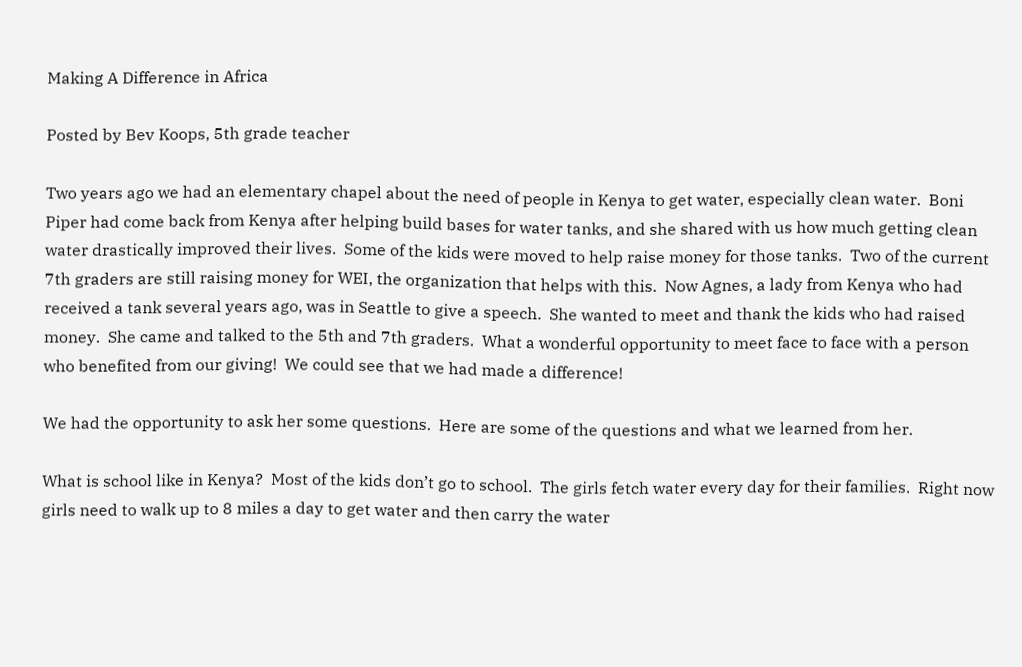Making A Difference in Africa

Posted by Bev Koops, 5th grade teacher

Two years ago we had an elementary chapel about the need of people in Kenya to get water, especially clean water.  Boni Piper had come back from Kenya after helping build bases for water tanks, and she shared with us how much getting clean water drastically improved their lives.  Some of the kids were moved to help raise money for those tanks.  Two of the current 7th graders are still raising money for WEI, the organization that helps with this.  Now Agnes, a lady from Kenya who had received a tank several years ago, was in Seattle to give a speech.  She wanted to meet and thank the kids who had raised money.  She came and talked to the 5th and 7th graders.  What a wonderful opportunity to meet face to face with a person who benefited from our giving!  We could see that we had made a difference!

We had the opportunity to ask her some questions.  Here are some of the questions and what we learned from her.

What is school like in Kenya?  Most of the kids don’t go to school.  The girls fetch water every day for their families.  Right now girls need to walk up to 8 miles a day to get water and then carry the water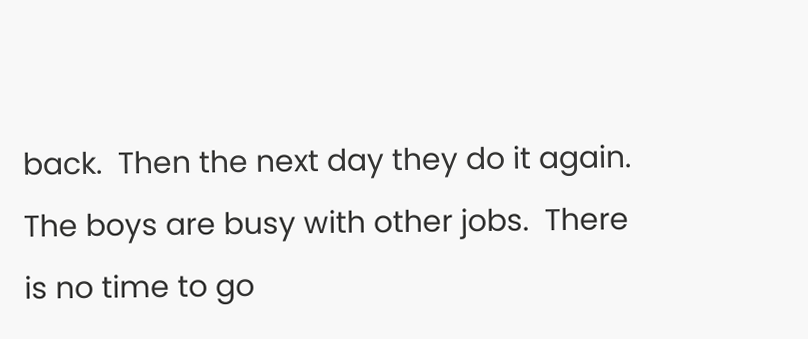back.  Then the next day they do it again.  The boys are busy with other jobs.  There is no time to go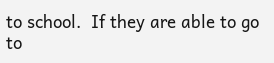to school.  If they are able to go to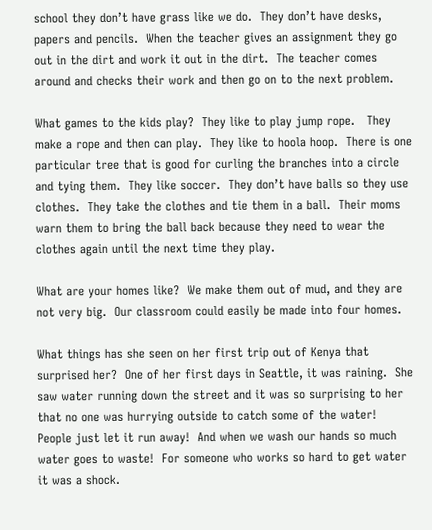school they don’t have grass like we do.  They don’t have desks, papers and pencils.  When the teacher gives an assignment they go out in the dirt and work it out in the dirt.  The teacher comes around and checks their work and then go on to the next problem.

What games to the kids play?  They like to play jump rope.   They make a rope and then can play.  They like to hoola hoop.  There is one particular tree that is good for curling the branches into a circle and tying them.  They like soccer.  They don’t have balls so they use clothes.  They take the clothes and tie them in a ball.  Their moms warn them to bring the ball back because they need to wear the clothes again until the next time they play.

What are your homes like?  We make them out of mud, and they are not very big.  Our classroom could easily be made into four homes.

What things has she seen on her first trip out of Kenya that surprised her?  One of her first days in Seattle, it was raining.  She saw water running down the street and it was so surprising to her that no one was hurrying outside to catch some of the water!  People just let it run away!  And when we wash our hands so much water goes to waste!  For someone who works so hard to get water it was a shock.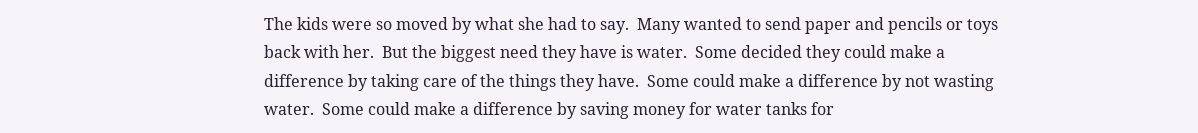The kids were so moved by what she had to say.  Many wanted to send paper and pencils or toys back with her.  But the biggest need they have is water.  Some decided they could make a difference by taking care of the things they have.  Some could make a difference by not wasting water.  Some could make a difference by saving money for water tanks for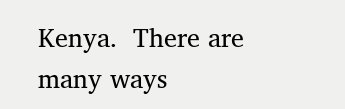Kenya.  There are many ways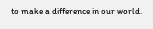to make a difference in our world.